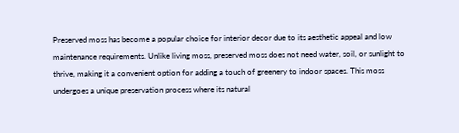Preserved moss has become a popular choice for interior decor due to its aesthetic appeal and low maintenance requirements. Unlike living moss, preserved moss does not need water, soil, or sunlight to thrive, making it a convenient option for adding a touch of greenery to indoor spaces. This moss undergoes a unique preservation process where its natural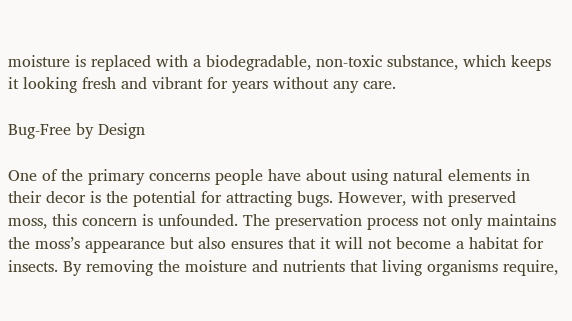moisture is replaced with a biodegradable, non-toxic substance, which keeps it looking fresh and vibrant for years without any care.

Bug-Free by Design

One of the primary concerns people have about using natural elements in their decor is the potential for attracting bugs. However, with preserved moss, this concern is unfounded. The preservation process not only maintains the moss’s appearance but also ensures that it will not become a habitat for insects. By removing the moisture and nutrients that living organisms require,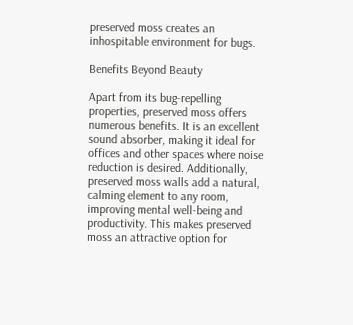preserved moss creates an inhospitable environment for bugs.

Benefits Beyond Beauty

Apart from its bug-repelling properties, preserved moss offers numerous benefits. It is an excellent sound absorber, making it ideal for offices and other spaces where noise reduction is desired. Additionally, preserved moss walls add a natural, calming element to any room, improving mental well-being and productivity. This makes preserved moss an attractive option for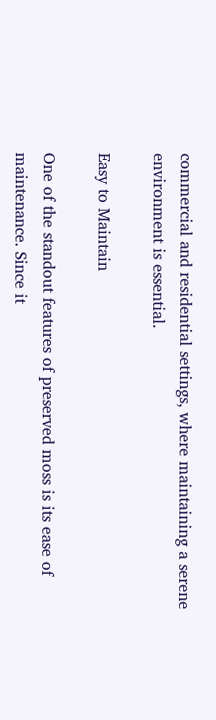commercial and residential settings, where maintaining a serene environment is essential.

Easy to Maintain

One of the standout features of preserved moss is its ease of maintenance. Since it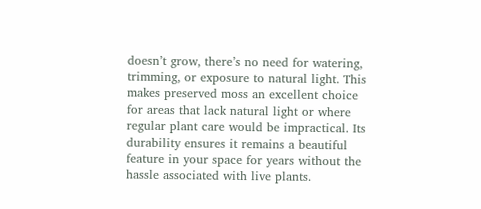doesn’t grow, there’s no need for watering, trimming, or exposure to natural light. This makes preserved moss an excellent choice for areas that lack natural light or where regular plant care would be impractical. Its durability ensures it remains a beautiful feature in your space for years without the hassle associated with live plants.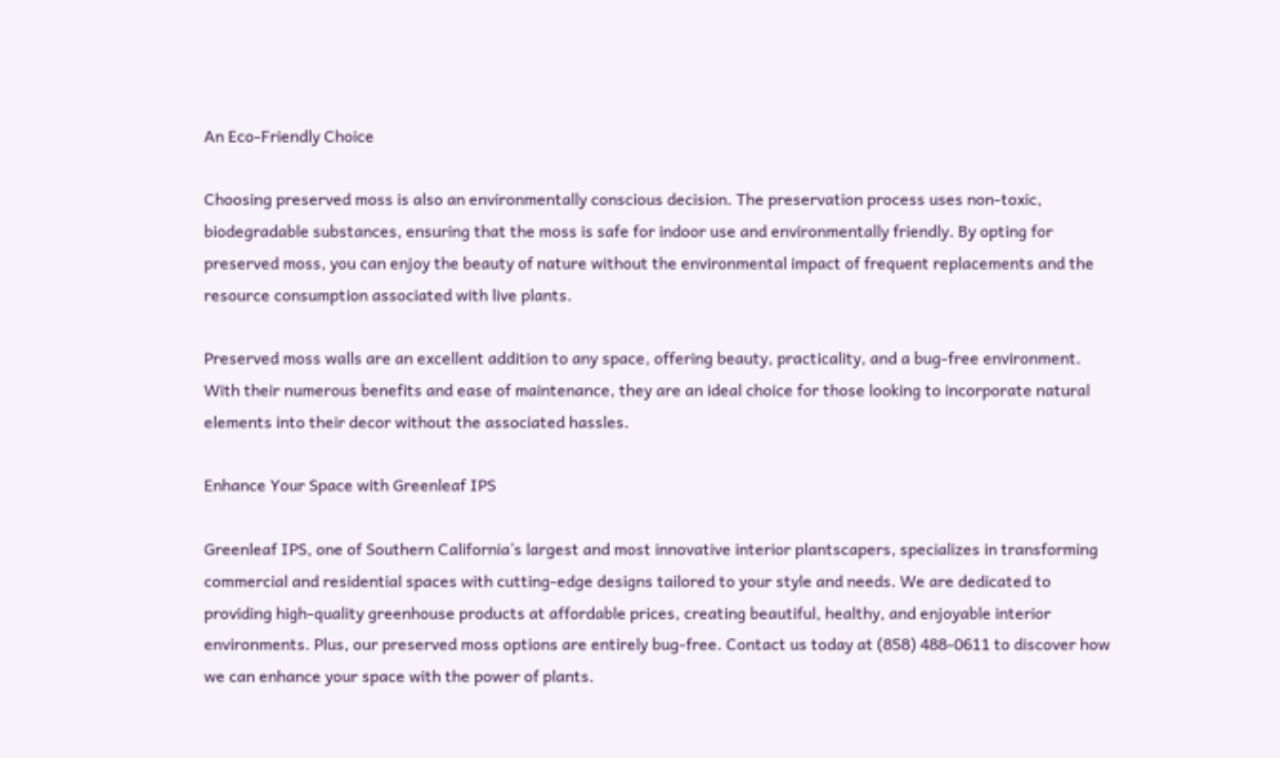An Eco-Friendly Choice

Choosing preserved moss is also an environmentally conscious decision. The preservation process uses non-toxic, biodegradable substances, ensuring that the moss is safe for indoor use and environmentally friendly. By opting for preserved moss, you can enjoy the beauty of nature without the environmental impact of frequent replacements and the resource consumption associated with live plants.

Preserved moss walls are an excellent addition to any space, offering beauty, practicality, and a bug-free environment. With their numerous benefits and ease of maintenance, they are an ideal choice for those looking to incorporate natural elements into their decor without the associated hassles.

Enhance Your Space with Greenleaf IPS

Greenleaf IPS, one of Southern California’s largest and most innovative interior plantscapers, specializes in transforming commercial and residential spaces with cutting-edge designs tailored to your style and needs. We are dedicated to providing high-quality greenhouse products at affordable prices, creating beautiful, healthy, and enjoyable interior environments. Plus, our preserved moss options are entirely bug-free. Contact us today at (858) 488-0611 to discover how we can enhance your space with the power of plants.